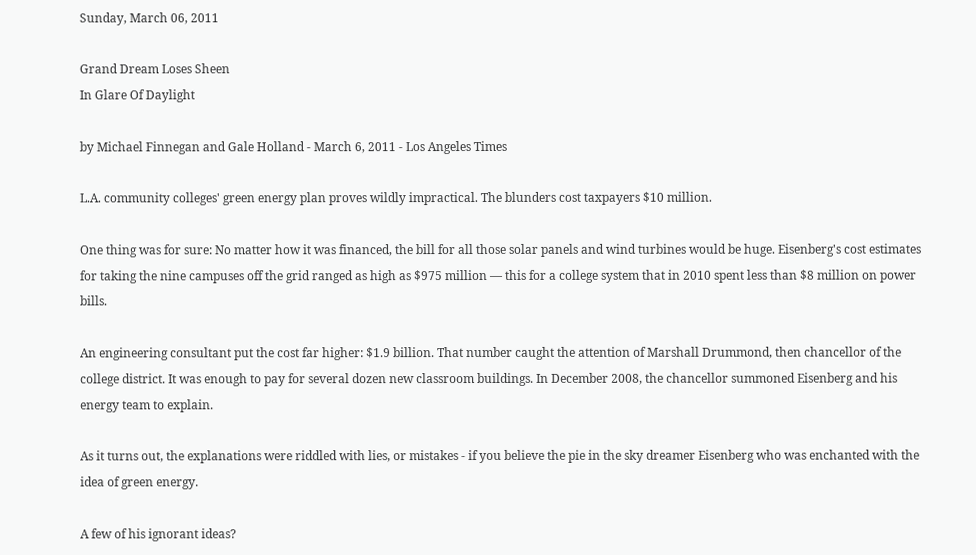Sunday, March 06, 2011

Grand Dream Loses Sheen
In Glare Of Daylight

by Michael Finnegan and Gale Holland - March 6, 2011 - Los Angeles Times

L.A. community colleges' green energy plan proves wildly impractical. The blunders cost taxpayers $10 million.

One thing was for sure: No matter how it was financed, the bill for all those solar panels and wind turbines would be huge. Eisenberg's cost estimates for taking the nine campuses off the grid ranged as high as $975 million — this for a college system that in 2010 spent less than $8 million on power bills.

An engineering consultant put the cost far higher: $1.9 billion. That number caught the attention of Marshall Drummond, then chancellor of the college district. It was enough to pay for several dozen new classroom buildings. In December 2008, the chancellor summoned Eisenberg and his energy team to explain.

As it turns out, the explanations were riddled with lies, or mistakes - if you believe the pie in the sky dreamer Eisenberg who was enchanted with the idea of green energy.

A few of his ignorant ideas?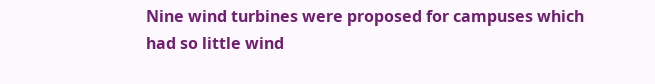Nine wind turbines were proposed for campuses which had so little wind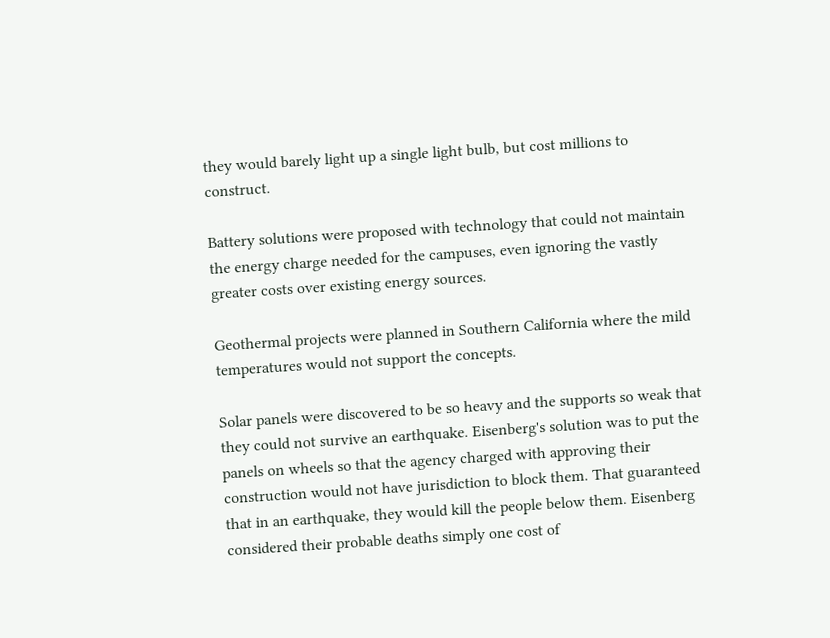they would barely light up a single light bulb, but cost millions to construct.

Battery solutions were proposed with technology that could not maintain the energy charge needed for the campuses, even ignoring the vastly greater costs over existing energy sources.

Geothermal projects were planned in Southern California where the mild temperatures would not support the concepts.

Solar panels were discovered to be so heavy and the supports so weak that they could not survive an earthquake. Eisenberg's solution was to put the panels on wheels so that the agency charged with approving their construction would not have jurisdiction to block them. That guaranteed that in an earthquake, they would kill the people below them. Eisenberg considered their probable deaths simply one cost of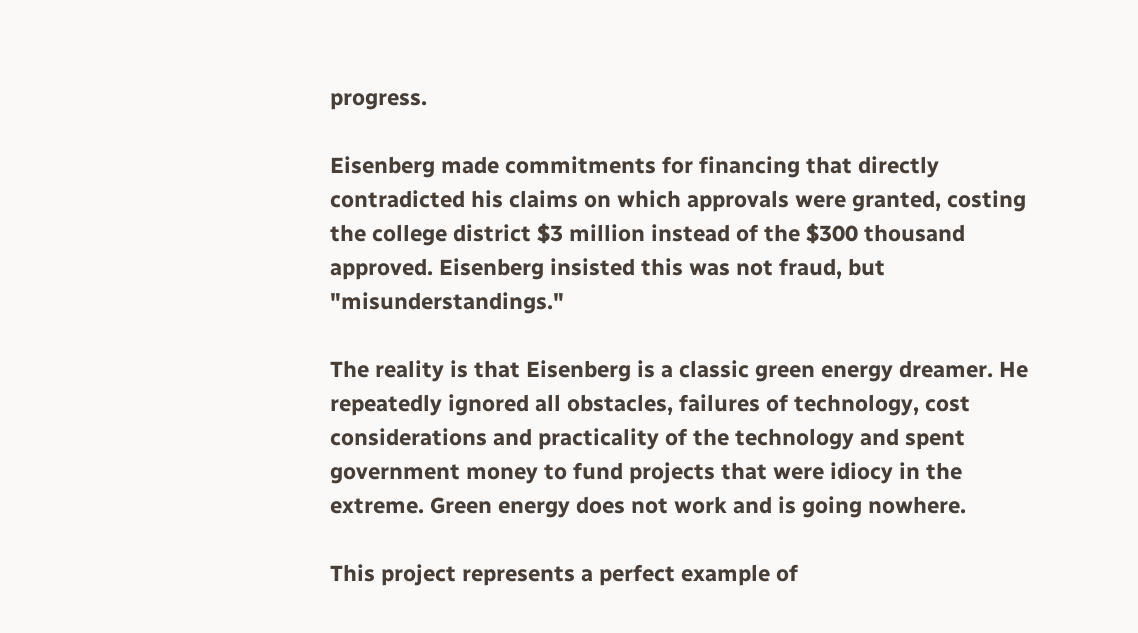progress.

Eisenberg made commitments for financing that directly contradicted his claims on which approvals were granted, costing the college district $3 million instead of the $300 thousand approved. Eisenberg insisted this was not fraud, but "misunderstandings."

The reality is that Eisenberg is a classic green energy dreamer. He repeatedly ignored all obstacles, failures of technology, cost considerations and practicality of the technology and spent government money to fund projects that were idiocy in the extreme. Green energy does not work and is going nowhere.

This project represents a perfect example of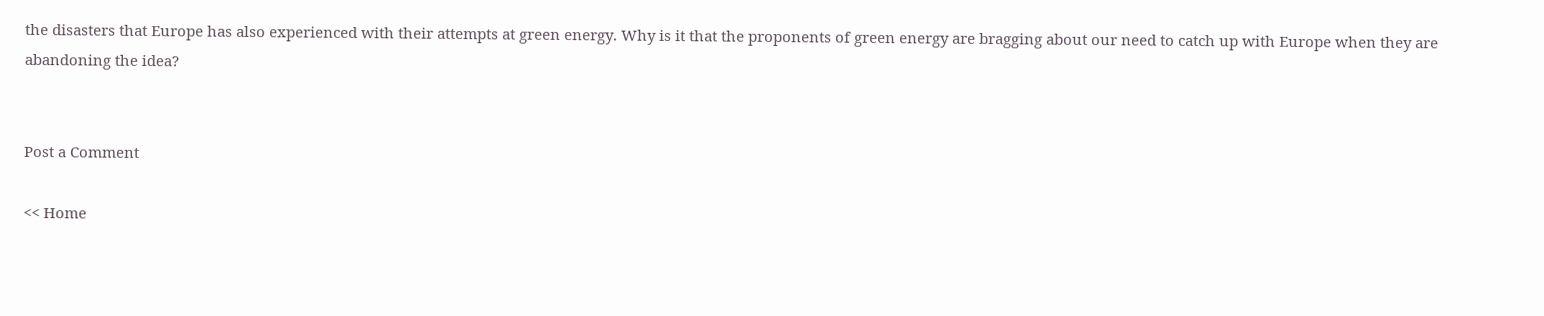the disasters that Europe has also experienced with their attempts at green energy. Why is it that the proponents of green energy are bragging about our need to catch up with Europe when they are abandoning the idea?


Post a Comment

<< Home